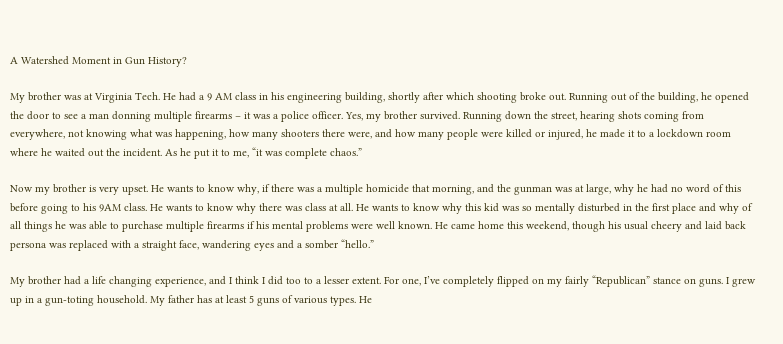A Watershed Moment in Gun History?

My brother was at Virginia Tech. He had a 9 AM class in his engineering building, shortly after which shooting broke out. Running out of the building, he opened the door to see a man donning multiple firearms – it was a police officer. Yes, my brother survived. Running down the street, hearing shots coming from everywhere, not knowing what was happening, how many shooters there were, and how many people were killed or injured, he made it to a lockdown room where he waited out the incident. As he put it to me, “it was complete chaos.”

Now my brother is very upset. He wants to know why, if there was a multiple homicide that morning, and the gunman was at large, why he had no word of this before going to his 9AM class. He wants to know why there was class at all. He wants to know why this kid was so mentally disturbed in the first place and why of all things he was able to purchase multiple firearms if his mental problems were well known. He came home this weekend, though his usual cheery and laid back persona was replaced with a straight face, wandering eyes and a somber “hello.”

My brother had a life changing experience, and I think I did too to a lesser extent. For one, I’ve completely flipped on my fairly “Republican” stance on guns. I grew up in a gun-toting household. My father has at least 5 guns of various types. He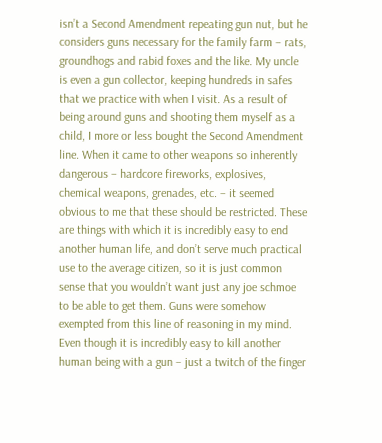isn’t a Second Amendment repeating gun nut, but he considers guns necessary for the family farm – rats, groundhogs and rabid foxes and the like. My uncle is even a gun collector, keeping hundreds in safes that we practice with when I visit. As a result of being around guns and shooting them myself as a child, I more or less bought the Second Amendment line. When it came to other weapons so inherently dangerous – hardcore fireworks, explosives, chemical weapons, grenades, etc. – it seemed obvious to me that these should be restricted. These are things with which it is incredibly easy to end another human life, and don’t serve much practical use to the average citizen, so it is just common sense that you wouldn’t want just any joe schmoe to be able to get them. Guns were somehow exempted from this line of reasoning in my mind. Even though it is incredibly easy to kill another human being with a gun – just a twitch of the finger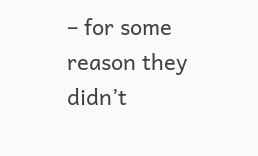– for some reason they didn’t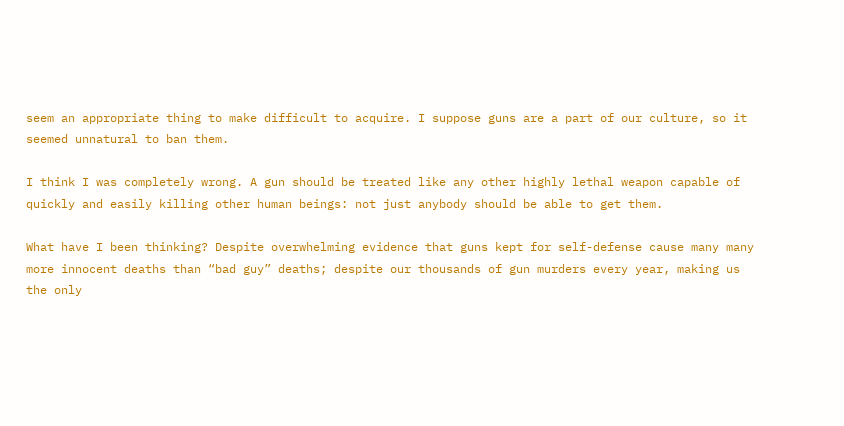seem an appropriate thing to make difficult to acquire. I suppose guns are a part of our culture, so it seemed unnatural to ban them.

I think I was completely wrong. A gun should be treated like any other highly lethal weapon capable of quickly and easily killing other human beings: not just anybody should be able to get them.

What have I been thinking? Despite overwhelming evidence that guns kept for self-defense cause many many more innocent deaths than “bad guy” deaths; despite our thousands of gun murders every year, making us the only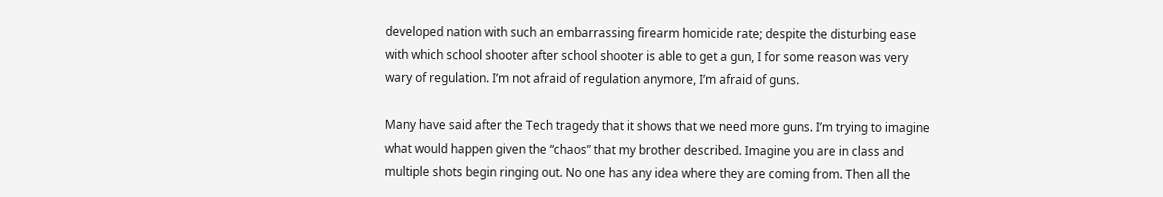developed nation with such an embarrassing firearm homicide rate; despite the disturbing ease with which school shooter after school shooter is able to get a gun, I for some reason was very wary of regulation. I’m not afraid of regulation anymore, I’m afraid of guns.

Many have said after the Tech tragedy that it shows that we need more guns. I’m trying to imagine what would happen given the “chaos” that my brother described. Imagine you are in class and multiple shots begin ringing out. No one has any idea where they are coming from. Then all the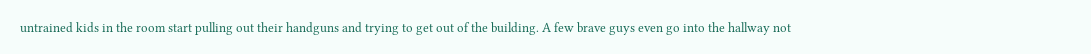untrained kids in the room start pulling out their handguns and trying to get out of the building. A few brave guys even go into the hallway not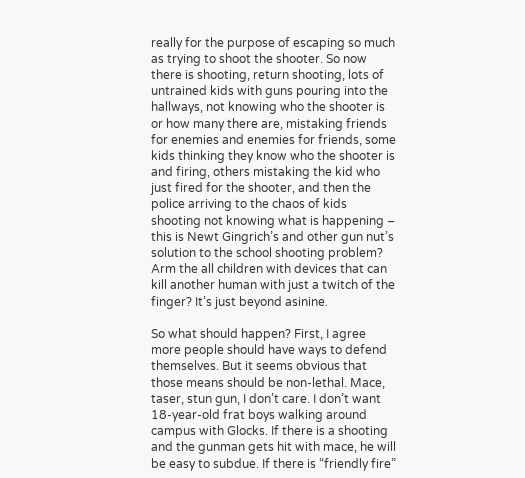really for the purpose of escaping so much as trying to shoot the shooter. So now there is shooting, return shooting, lots of untrained kids with guns pouring into the hallways, not knowing who the shooter is or how many there are, mistaking friends for enemies and enemies for friends, some kids thinking they know who the shooter is and firing, others mistaking the kid who just fired for the shooter, and then the police arriving to the chaos of kids shooting not knowing what is happening – this is Newt Gingrich’s and other gun nut’s solution to the school shooting problem? Arm the all children with devices that can kill another human with just a twitch of the finger? It’s just beyond asinine.

So what should happen? First, I agree more people should have ways to defend themselves. But it seems obvious that those means should be non-lethal. Mace, taser, stun gun, I don’t care. I don’t want 18-year-old frat boys walking around campus with Glocks. If there is a shooting and the gunman gets hit with mace, he will be easy to subdue. If there is “friendly fire”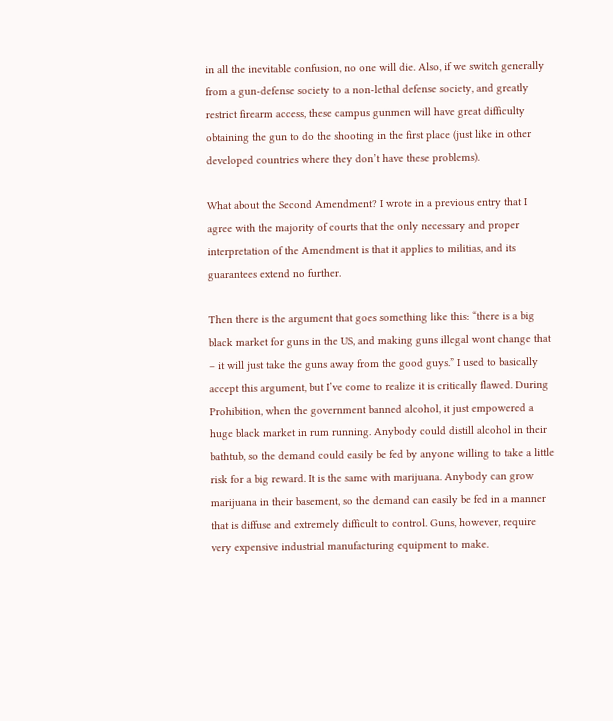in all the inevitable confusion, no one will die. Also, if we switch generally from a gun-defense society to a non-lethal defense society, and greatly restrict firearm access, these campus gunmen will have great difficulty obtaining the gun to do the shooting in the first place (just like in other developed countries where they don’t have these problems).

What about the Second Amendment? I wrote in a previous entry that I agree with the majority of courts that the only necessary and proper interpretation of the Amendment is that it applies to militias, and its guarantees extend no further.

Then there is the argument that goes something like this: “there is a big black market for guns in the US, and making guns illegal wont change that – it will just take the guns away from the good guys.” I used to basically accept this argument, but I’ve come to realize it is critically flawed. During Prohibition, when the government banned alcohol, it just empowered a huge black market in rum running. Anybody could distill alcohol in their bathtub, so the demand could easily be fed by anyone willing to take a little risk for a big reward. It is the same with marijuana. Anybody can grow marijuana in their basement, so the demand can easily be fed in a manner that is diffuse and extremely difficult to control. Guns, however, require very expensive industrial manufacturing equipment to make.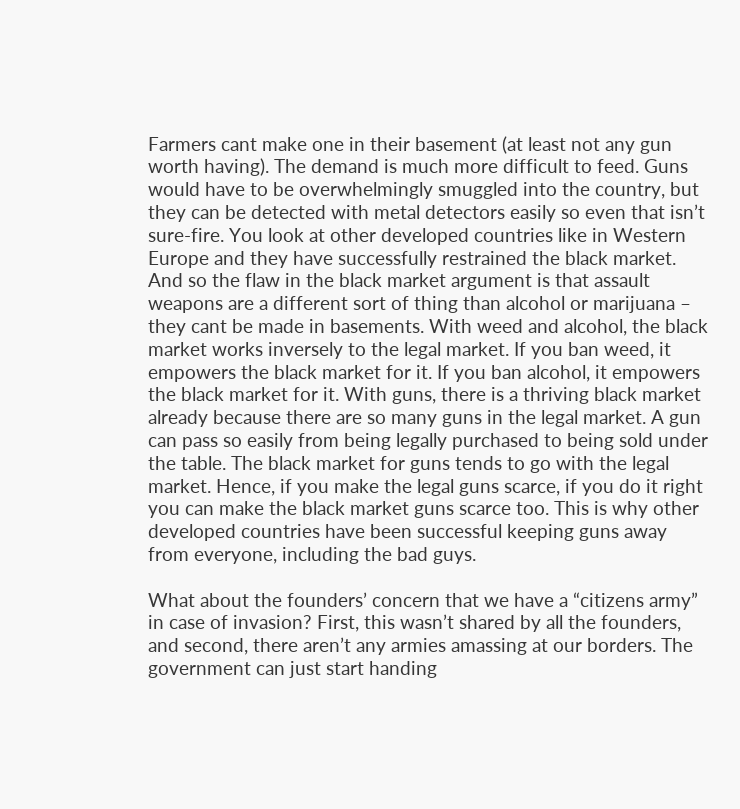Farmers cant make one in their basement (at least not any gun worth having). The demand is much more difficult to feed. Guns would have to be overwhelmingly smuggled into the country, but they can be detected with metal detectors easily so even that isn’t sure-fire. You look at other developed countries like in Western Europe and they have successfully restrained the black market. And so the flaw in the black market argument is that assault weapons are a different sort of thing than alcohol or marijuana – they cant be made in basements. With weed and alcohol, the black market works inversely to the legal market. If you ban weed, it empowers the black market for it. If you ban alcohol, it empowers the black market for it. With guns, there is a thriving black market already because there are so many guns in the legal market. A gun can pass so easily from being legally purchased to being sold under the table. The black market for guns tends to go with the legal market. Hence, if you make the legal guns scarce, if you do it right you can make the black market guns scarce too. This is why other developed countries have been successful keeping guns away from everyone, including the bad guys.

What about the founders’ concern that we have a “citizens army” in case of invasion? First, this wasn’t shared by all the founders, and second, there aren’t any armies amassing at our borders. The government can just start handing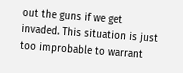out the guns if we get invaded. This situation is just too improbable to warrant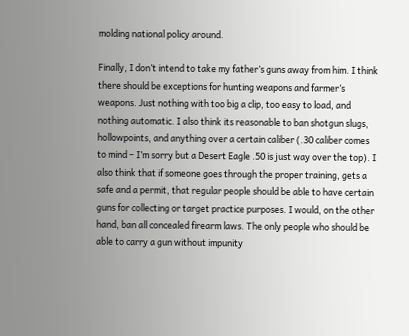molding national policy around.

Finally, I don’t intend to take my father’s guns away from him. I think there should be exceptions for hunting weapons and farmer’s weapons. Just nothing with too big a clip, too easy to load, and nothing automatic. I also think its reasonable to ban shotgun slugs, hollowpoints, and anything over a certain caliber (.30 caliber comes to mind – I’m sorry but a Desert Eagle .50 is just way over the top). I also think that if someone goes through the proper training, gets a safe and a permit, that regular people should be able to have certain guns for collecting or target practice purposes. I would, on the other hand, ban all concealed firearm laws. The only people who should be able to carry a gun without impunity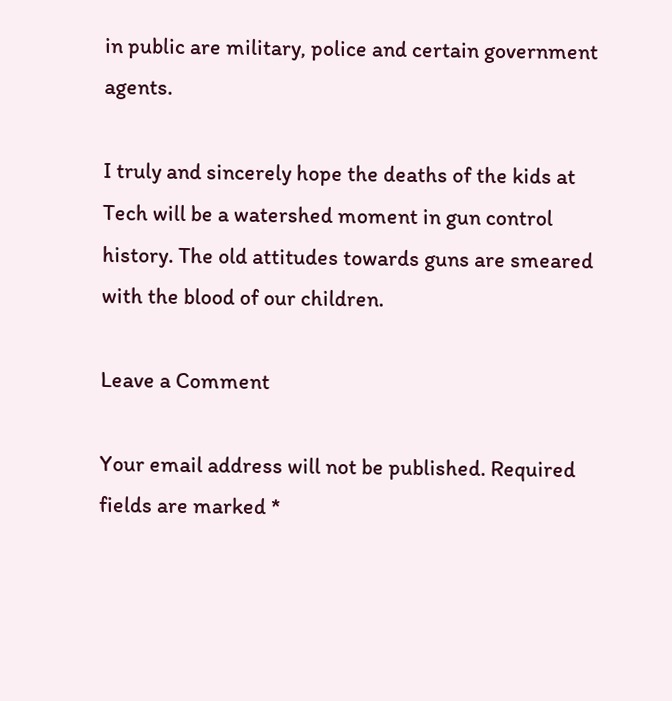in public are military, police and certain government agents.

I truly and sincerely hope the deaths of the kids at Tech will be a watershed moment in gun control history. The old attitudes towards guns are smeared with the blood of our children.

Leave a Comment

Your email address will not be published. Required fields are marked *